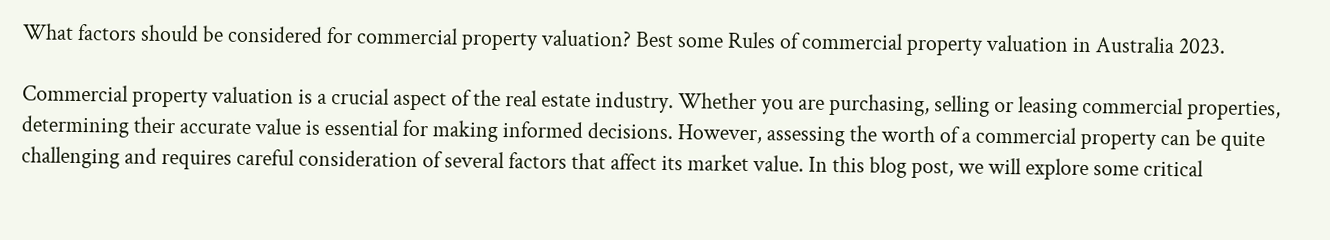What factors should be considered for commercial property valuation? Best some Rules of commercial property valuation in Australia 2023.

Commercial property valuation is a crucial aspect of the real estate industry. Whether you are purchasing, selling or leasing commercial properties, determining their accurate value is essential for making informed decisions. However, assessing the worth of a commercial property can be quite challenging and requires careful consideration of several factors that affect its market value. In this blog post, we will explore some critical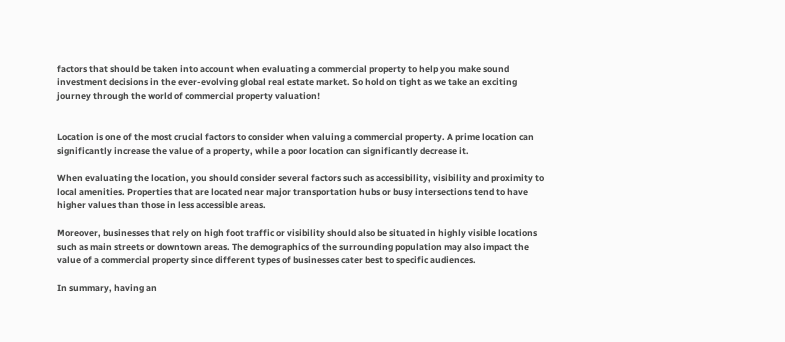factors that should be taken into account when evaluating a commercial property to help you make sound investment decisions in the ever-evolving global real estate market. So hold on tight as we take an exciting journey through the world of commercial property valuation!


Location is one of the most crucial factors to consider when valuing a commercial property. A prime location can significantly increase the value of a property, while a poor location can significantly decrease it.

When evaluating the location, you should consider several factors such as accessibility, visibility and proximity to local amenities. Properties that are located near major transportation hubs or busy intersections tend to have higher values than those in less accessible areas.

Moreover, businesses that rely on high foot traffic or visibility should also be situated in highly visible locations such as main streets or downtown areas. The demographics of the surrounding population may also impact the value of a commercial property since different types of businesses cater best to specific audiences.

In summary, having an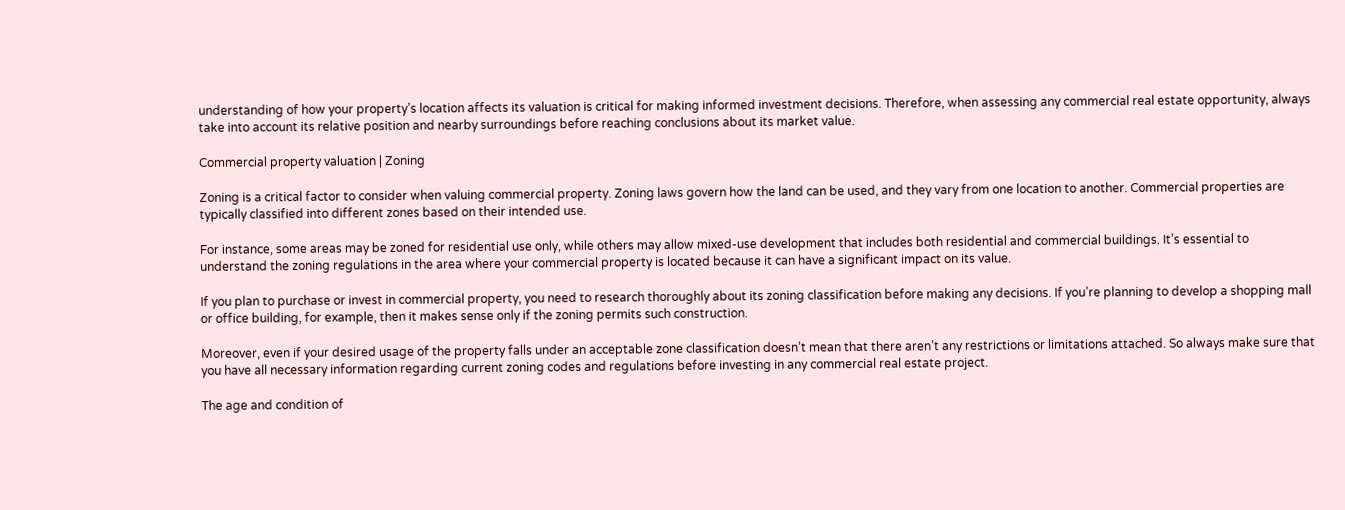understanding of how your property’s location affects its valuation is critical for making informed investment decisions. Therefore, when assessing any commercial real estate opportunity, always take into account its relative position and nearby surroundings before reaching conclusions about its market value.

Commercial property valuation | Zoning

Zoning is a critical factor to consider when valuing commercial property. Zoning laws govern how the land can be used, and they vary from one location to another. Commercial properties are typically classified into different zones based on their intended use.

For instance, some areas may be zoned for residential use only, while others may allow mixed-use development that includes both residential and commercial buildings. It’s essential to understand the zoning regulations in the area where your commercial property is located because it can have a significant impact on its value.

If you plan to purchase or invest in commercial property, you need to research thoroughly about its zoning classification before making any decisions. If you’re planning to develop a shopping mall or office building, for example, then it makes sense only if the zoning permits such construction.

Moreover, even if your desired usage of the property falls under an acceptable zone classification doesn’t mean that there aren’t any restrictions or limitations attached. So always make sure that you have all necessary information regarding current zoning codes and regulations before investing in any commercial real estate project.

The age and condition of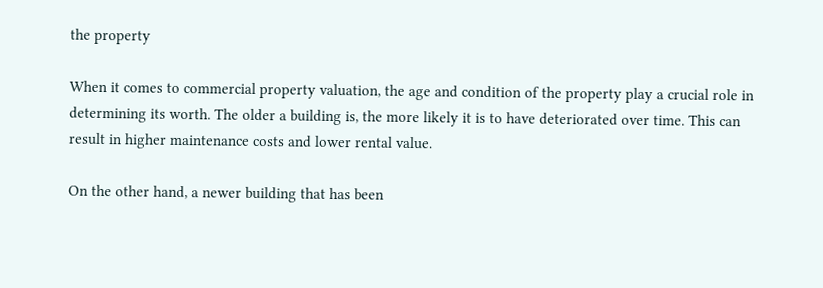the property

When it comes to commercial property valuation, the age and condition of the property play a crucial role in determining its worth. The older a building is, the more likely it is to have deteriorated over time. This can result in higher maintenance costs and lower rental value.

On the other hand, a newer building that has been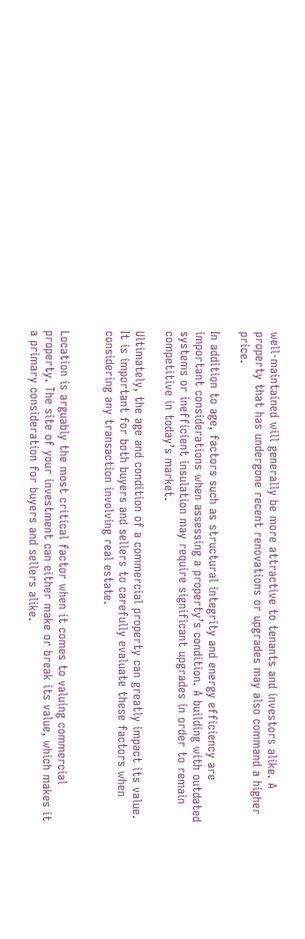well-maintained will generally be more attractive to tenants and investors alike. A property that has undergone recent renovations or upgrades may also command a higher price.

In addition to age, factors such as structural integrity and energy efficiency are important considerations when assessing a property’s condition. A building with outdated systems or inefficient insulation may require significant upgrades in order to remain competitive in today’s market.

Ultimately, the age and condition of a commercial property can greatly impact its value. It is important for both buyers and sellers to carefully evaluate these factors when considering any transaction involving real estate.


Location is arguably the most critical factor when it comes to valuing commercial property. The site of your investment can either make or break its value, which makes it a primary consideration for buyers and sellers alike.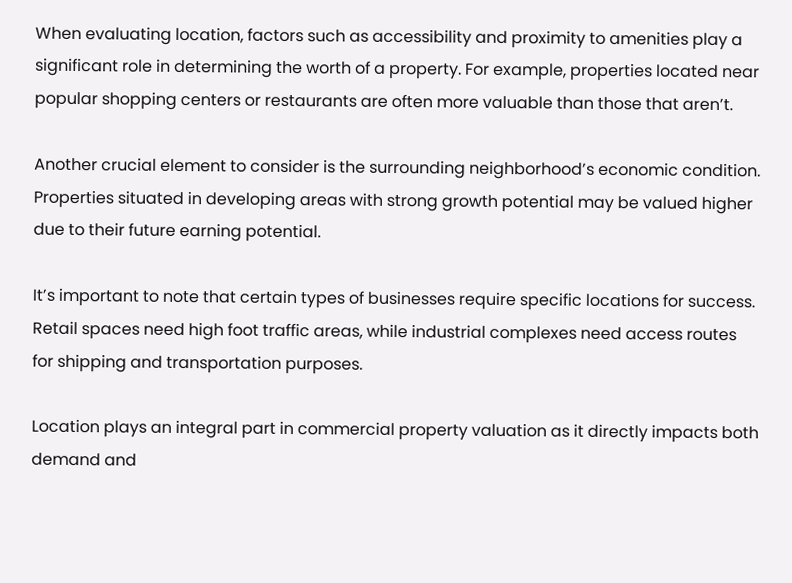When evaluating location, factors such as accessibility and proximity to amenities play a significant role in determining the worth of a property. For example, properties located near popular shopping centers or restaurants are often more valuable than those that aren’t.

Another crucial element to consider is the surrounding neighborhood’s economic condition. Properties situated in developing areas with strong growth potential may be valued higher due to their future earning potential.

It’s important to note that certain types of businesses require specific locations for success. Retail spaces need high foot traffic areas, while industrial complexes need access routes for shipping and transportation purposes.

Location plays an integral part in commercial property valuation as it directly impacts both demand and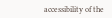accessibility of the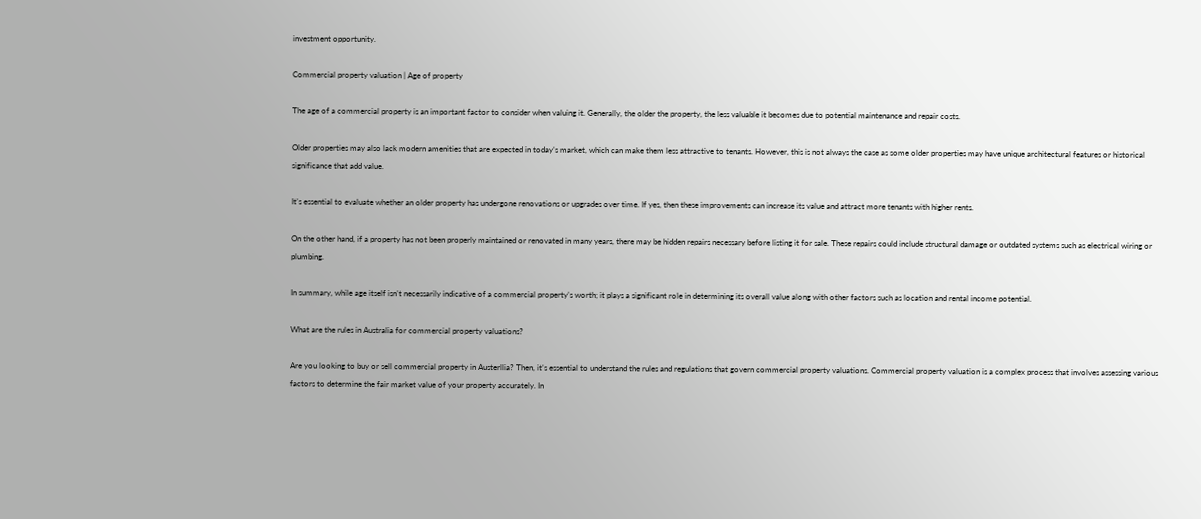investment opportunity.

Commercial property valuation | Age of property

The age of a commercial property is an important factor to consider when valuing it. Generally, the older the property, the less valuable it becomes due to potential maintenance and repair costs.

Older properties may also lack modern amenities that are expected in today’s market, which can make them less attractive to tenants. However, this is not always the case as some older properties may have unique architectural features or historical significance that add value.

It’s essential to evaluate whether an older property has undergone renovations or upgrades over time. If yes, then these improvements can increase its value and attract more tenants with higher rents.

On the other hand, if a property has not been properly maintained or renovated in many years, there may be hidden repairs necessary before listing it for sale. These repairs could include structural damage or outdated systems such as electrical wiring or plumbing.

In summary, while age itself isn’t necessarily indicative of a commercial property’s worth; it plays a significant role in determining its overall value along with other factors such as location and rental income potential.

What are the rules in Australia for commercial property valuations?

Are you looking to buy or sell commercial property in Austerllia? Then, it’s essential to understand the rules and regulations that govern commercial property valuations. Commercial property valuation is a complex process that involves assessing various factors to determine the fair market value of your property accurately. In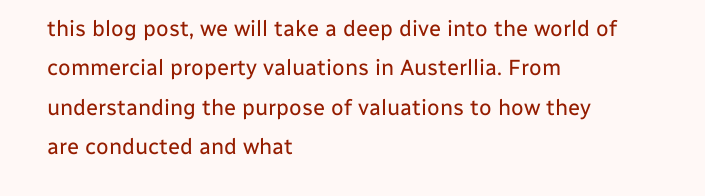this blog post, we will take a deep dive into the world of commercial property valuations in Austerllia. From understanding the purpose of valuations to how they are conducted and what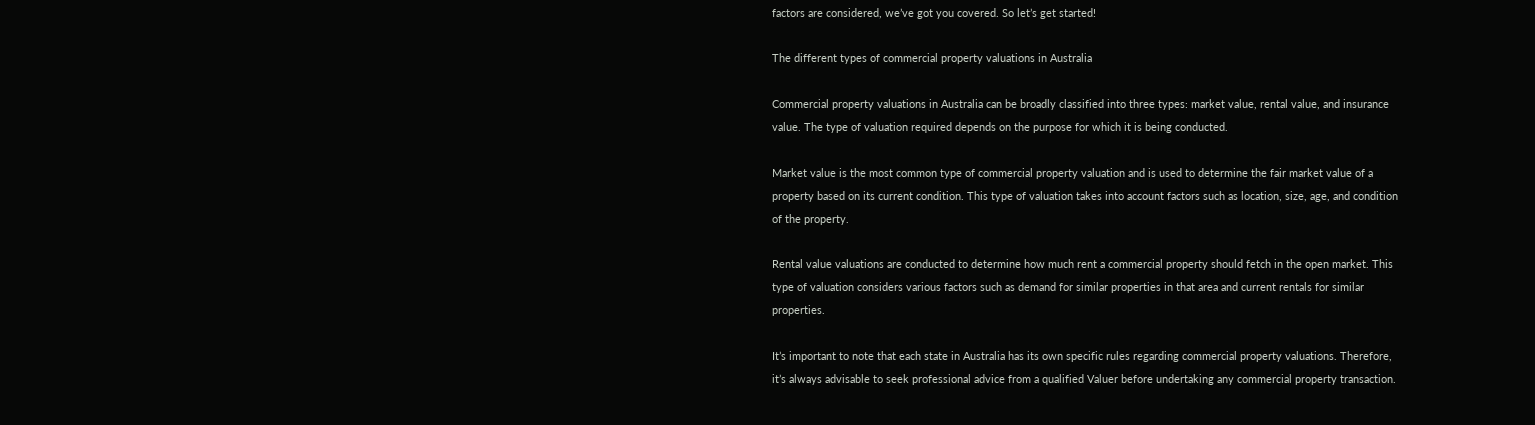factors are considered, we’ve got you covered. So let’s get started!

The different types of commercial property valuations in Australia

Commercial property valuations in Australia can be broadly classified into three types: market value, rental value, and insurance value. The type of valuation required depends on the purpose for which it is being conducted.

Market value is the most common type of commercial property valuation and is used to determine the fair market value of a property based on its current condition. This type of valuation takes into account factors such as location, size, age, and condition of the property.

Rental value valuations are conducted to determine how much rent a commercial property should fetch in the open market. This type of valuation considers various factors such as demand for similar properties in that area and current rentals for similar properties.

It’s important to note that each state in Australia has its own specific rules regarding commercial property valuations. Therefore, it’s always advisable to seek professional advice from a qualified Valuer before undertaking any commercial property transaction.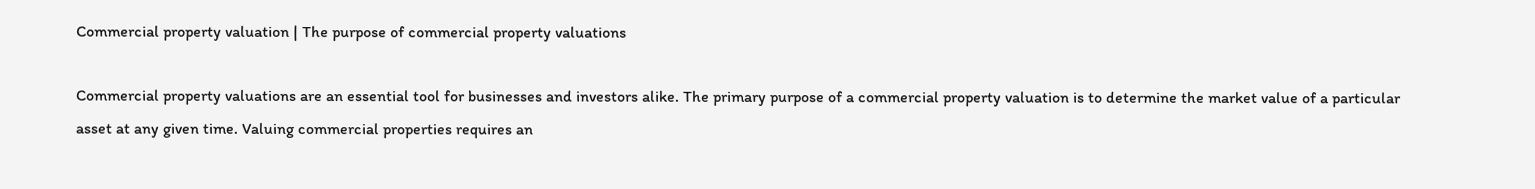Commercial property valuation | The purpose of commercial property valuations

Commercial property valuations are an essential tool for businesses and investors alike. The primary purpose of a commercial property valuation is to determine the market value of a particular asset at any given time. Valuing commercial properties requires an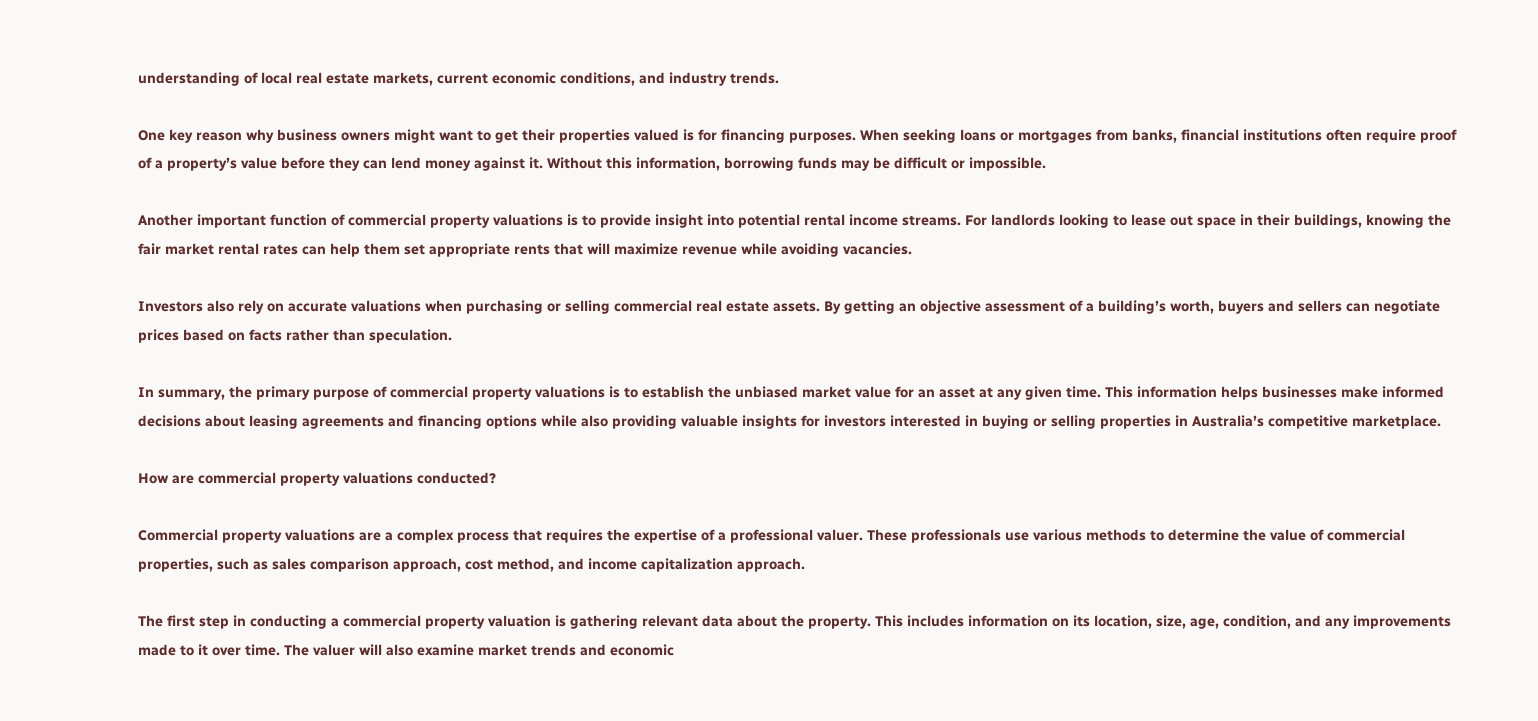understanding of local real estate markets, current economic conditions, and industry trends.

One key reason why business owners might want to get their properties valued is for financing purposes. When seeking loans or mortgages from banks, financial institutions often require proof of a property’s value before they can lend money against it. Without this information, borrowing funds may be difficult or impossible.

Another important function of commercial property valuations is to provide insight into potential rental income streams. For landlords looking to lease out space in their buildings, knowing the fair market rental rates can help them set appropriate rents that will maximize revenue while avoiding vacancies.

Investors also rely on accurate valuations when purchasing or selling commercial real estate assets. By getting an objective assessment of a building’s worth, buyers and sellers can negotiate prices based on facts rather than speculation.

In summary, the primary purpose of commercial property valuations is to establish the unbiased market value for an asset at any given time. This information helps businesses make informed decisions about leasing agreements and financing options while also providing valuable insights for investors interested in buying or selling properties in Australia’s competitive marketplace.

How are commercial property valuations conducted?

Commercial property valuations are a complex process that requires the expertise of a professional valuer. These professionals use various methods to determine the value of commercial properties, such as sales comparison approach, cost method, and income capitalization approach.

The first step in conducting a commercial property valuation is gathering relevant data about the property. This includes information on its location, size, age, condition, and any improvements made to it over time. The valuer will also examine market trends and economic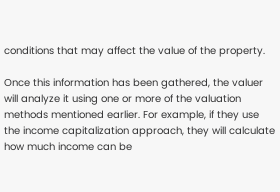conditions that may affect the value of the property.

Once this information has been gathered, the valuer will analyze it using one or more of the valuation methods mentioned earlier. For example, if they use the income capitalization approach, they will calculate how much income can be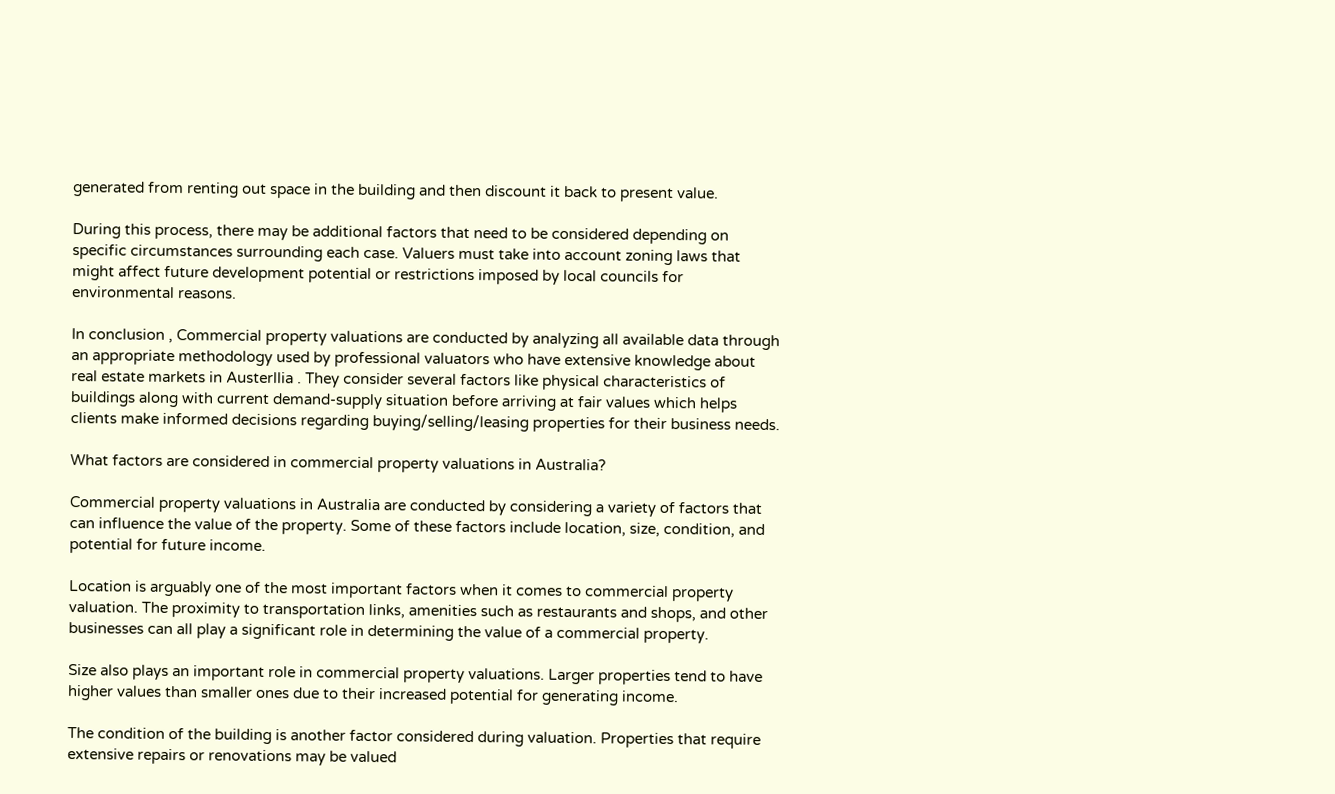generated from renting out space in the building and then discount it back to present value.

During this process, there may be additional factors that need to be considered depending on specific circumstances surrounding each case. Valuers must take into account zoning laws that might affect future development potential or restrictions imposed by local councils for environmental reasons.

In conclusion , Commercial property valuations are conducted by analyzing all available data through an appropriate methodology used by professional valuators who have extensive knowledge about real estate markets in Austerllia . They consider several factors like physical characteristics of buildings along with current demand-supply situation before arriving at fair values which helps clients make informed decisions regarding buying/selling/leasing properties for their business needs.

What factors are considered in commercial property valuations in Australia?

Commercial property valuations in Australia are conducted by considering a variety of factors that can influence the value of the property. Some of these factors include location, size, condition, and potential for future income.

Location is arguably one of the most important factors when it comes to commercial property valuation. The proximity to transportation links, amenities such as restaurants and shops, and other businesses can all play a significant role in determining the value of a commercial property.

Size also plays an important role in commercial property valuations. Larger properties tend to have higher values than smaller ones due to their increased potential for generating income.

The condition of the building is another factor considered during valuation. Properties that require extensive repairs or renovations may be valued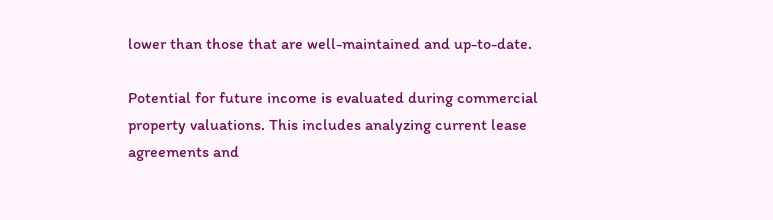lower than those that are well-maintained and up-to-date.

Potential for future income is evaluated during commercial property valuations. This includes analyzing current lease agreements and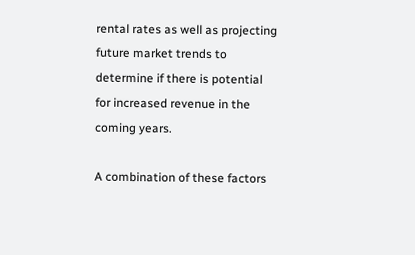rental rates as well as projecting future market trends to determine if there is potential for increased revenue in the coming years.

A combination of these factors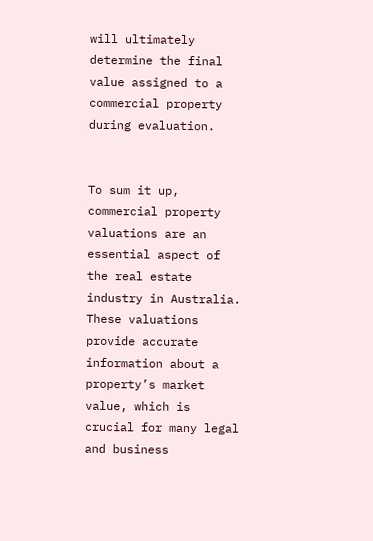will ultimately determine the final value assigned to a commercial property during evaluation.


To sum it up, commercial property valuations are an essential aspect of the real estate industry in Australia. These valuations provide accurate information about a property’s market value, which is crucial for many legal and business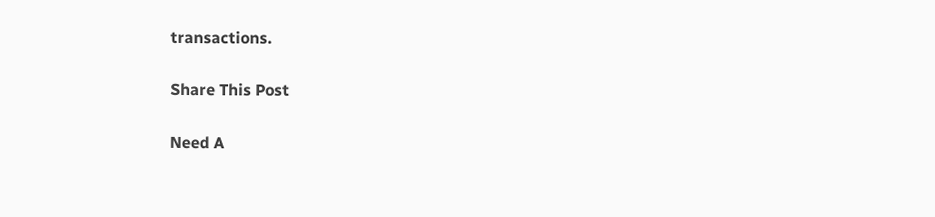transactions.


Share This Post


Need A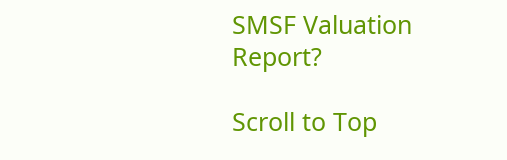SMSF Valuation Report?

Scroll to Top